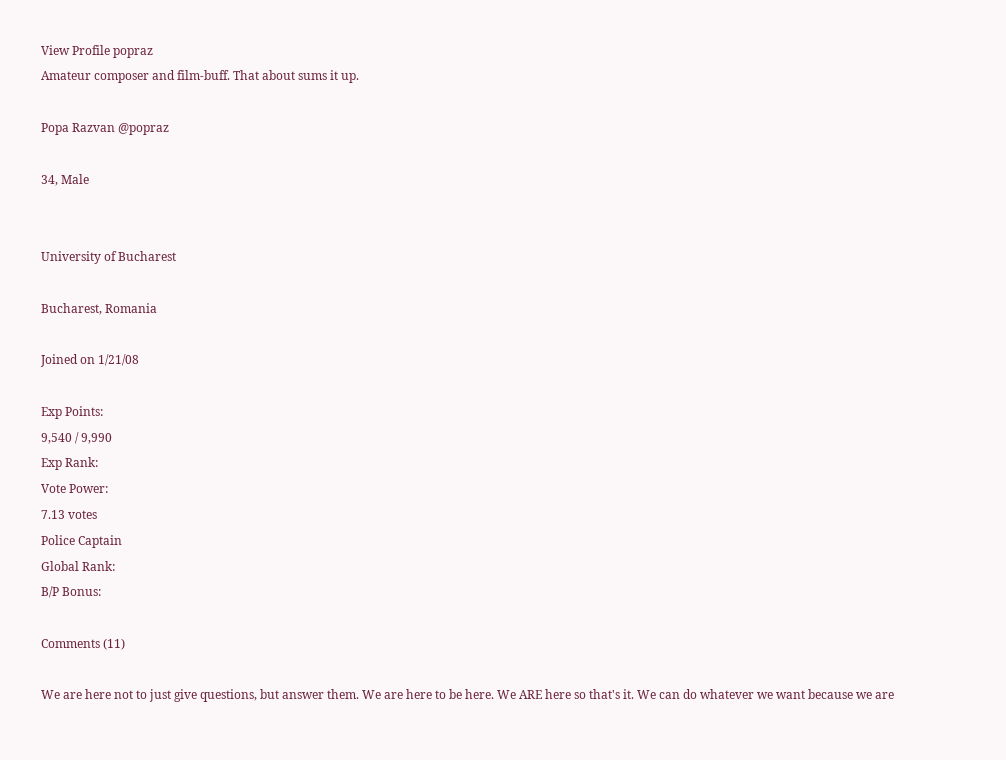View Profile popraz
Amateur composer and film-buff. That about sums it up.

Popa Razvan @popraz

34, Male


University of Bucharest

Bucharest, Romania

Joined on 1/21/08

Exp Points:
9,540 / 9,990
Exp Rank:
Vote Power:
7.13 votes
Police Captain
Global Rank:
B/P Bonus:

Comments (11)

We are here not to just give questions, but answer them. We are here to be here. We ARE here so that's it. We can do whatever we want because we are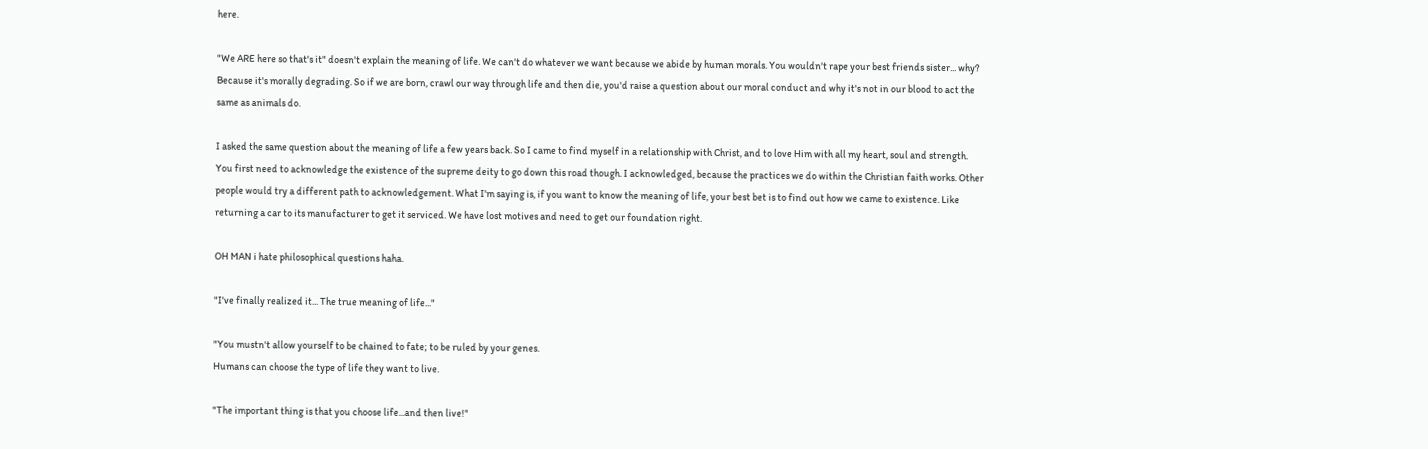here.

"We ARE here so that's it" doesn't explain the meaning of life. We can't do whatever we want because we abide by human morals. You wouldn't rape your best friends sister... why? Because it's morally degrading. So if we are born, crawl our way through life and then die, you'd raise a question about our moral conduct and why it's not in our blood to act the same as animals do.

I asked the same question about the meaning of life a few years back. So I came to find myself in a relationship with Christ, and to love Him with all my heart, soul and strength. You first need to acknowledge the existence of the supreme deity to go down this road though. I acknowledged, because the practices we do within the Christian faith works. Other people would try a different path to acknowledgement. What I'm saying is, if you want to know the meaning of life, your best bet is to find out how we came to existence. Like returning a car to its manufacturer to get it serviced. We have lost motives and need to get our foundation right.

OH MAN i hate philosophical questions haha.

"I've finally realized it... The true meaning of life..."

"You mustn't allow yourself to be chained to fate; to be ruled by your genes.
Humans can choose the type of life they want to live.

"The important thing is that you choose life...and then live!"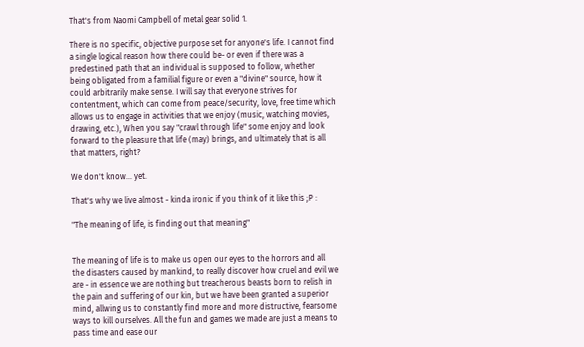That's from Naomi Campbell of metal gear solid 1.

There is no specific, objective purpose set for anyone's life. I cannot find a single logical reason how there could be- or even if there was a predestined path that an individual is supposed to follow, whether being obligated from a familial figure or even a "divine" source, how it could arbitrarily make sense. I will say that everyone strives for contentment, which can come from peace/security, love, free time which allows us to engage in activities that we enjoy (music, watching movies, drawing, etc.), When you say "crawl through life" some enjoy and look forward to the pleasure that life (may) brings, and ultimately that is all that matters, right?

We don't know... yet.

That's why we live almost - kinda ironic if you think of it like this ;P :

"The meaning of life, is finding out that meaning"


The meaning of life is to make us open our eyes to the horrors and all the disasters caused by mankind, to really discover how cruel and evil we are - in essence we are nothing but treacherous beasts born to relish in the pain and suffering of our kin, but we have been granted a superior mind, allwing us to constantly find more and more distructive, fearsome ways to kill ourselves. All the fun and games we made are just a means to pass time and ease our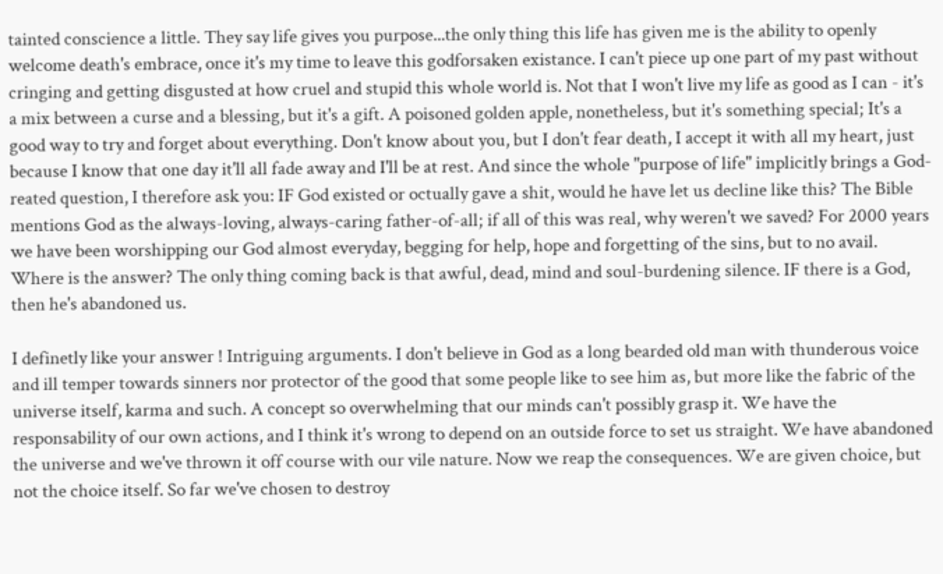tainted conscience a little. They say life gives you purpose...the only thing this life has given me is the ability to openly welcome death's embrace, once it's my time to leave this godforsaken existance. I can't piece up one part of my past without cringing and getting disgusted at how cruel and stupid this whole world is. Not that I won't live my life as good as I can - it's a mix between a curse and a blessing, but it's a gift. A poisoned golden apple, nonetheless, but it's something special; It's a good way to try and forget about everything. Don't know about you, but I don't fear death, I accept it with all my heart, just because I know that one day it'll all fade away and I'll be at rest. And since the whole "purpose of life" implicitly brings a God-reated question, I therefore ask you: IF God existed or octually gave a shit, would he have let us decline like this? The Bible mentions God as the always-loving, always-caring father-of-all; if all of this was real, why weren't we saved? For 2000 years we have been worshipping our God almost everyday, begging for help, hope and forgetting of the sins, but to no avail. Where is the answer? The only thing coming back is that awful, dead, mind and soul-burdening silence. IF there is a God, then he's abandoned us.

I definetly like your answer ! Intriguing arguments. I don't believe in God as a long bearded old man with thunderous voice and ill temper towards sinners nor protector of the good that some people like to see him as, but more like the fabric of the universe itself, karma and such. A concept so overwhelming that our minds can't possibly grasp it. We have the responsability of our own actions, and I think it's wrong to depend on an outside force to set us straight. We have abandoned the universe and we've thrown it off course with our vile nature. Now we reap the consequences. We are given choice, but not the choice itself. So far we've chosen to destroy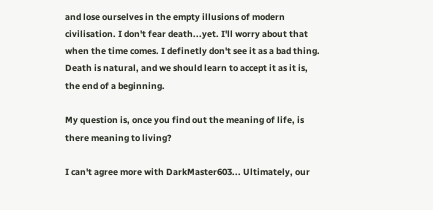and lose ourselves in the empty illusions of modern civilisation. I don't fear death...yet. I'll worry about that when the time comes. I definetly don't see it as a bad thing. Death is natural, and we should learn to accept it as it is, the end of a beginning.

My question is, once you find out the meaning of life, is there meaning to living?

I can't agree more with DarkMaster603... Ultimately, our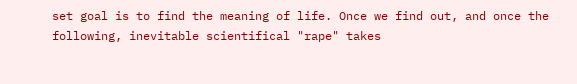set goal is to find the meaning of life. Once we find out, and once the following, inevitable scientifical "rape" takes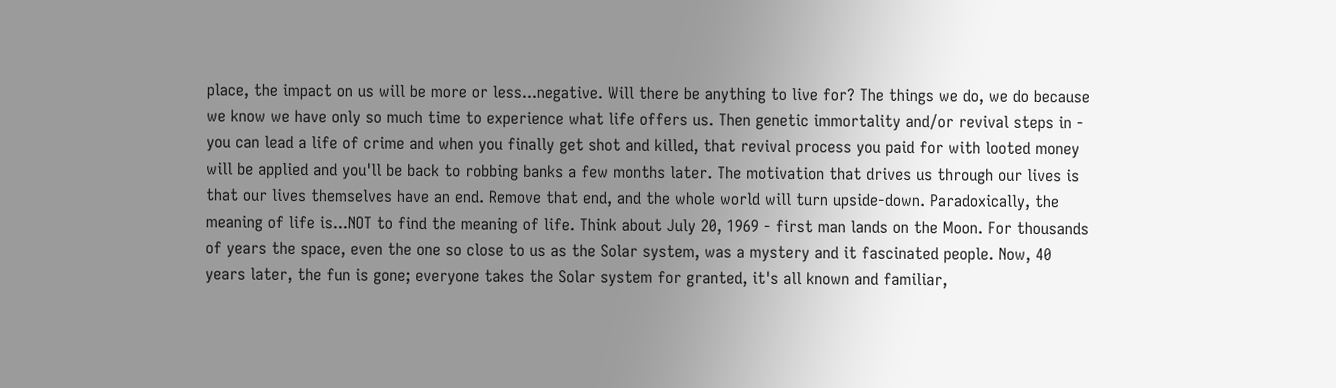place, the impact on us will be more or less...negative. Will there be anything to live for? The things we do, we do because we know we have only so much time to experience what life offers us. Then genetic immortality and/or revival steps in - you can lead a life of crime and when you finally get shot and killed, that revival process you paid for with looted money will be applied and you'll be back to robbing banks a few months later. The motivation that drives us through our lives is that our lives themselves have an end. Remove that end, and the whole world will turn upside-down. Paradoxically, the meaning of life is...NOT to find the meaning of life. Think about July 20, 1969 - first man lands on the Moon. For thousands of years the space, even the one so close to us as the Solar system, was a mystery and it fascinated people. Now, 40 years later, the fun is gone; everyone takes the Solar system for granted, it's all known and familiar,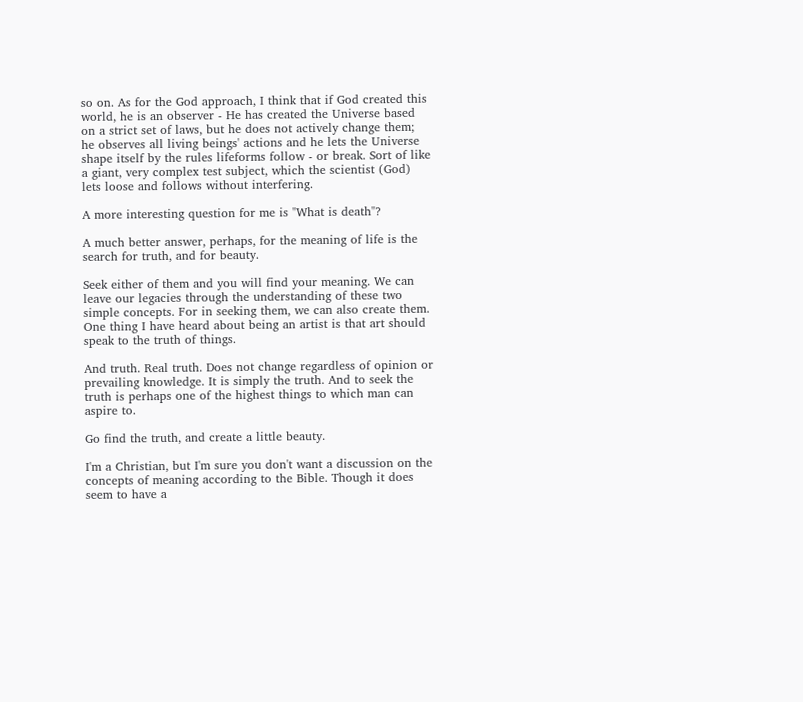so on. As for the God approach, I think that if God created this world, he is an observer - He has created the Universe based on a strict set of laws, but he does not actively change them; he observes all living beings' actions and he lets the Universe shape itself by the rules lifeforms follow - or break. Sort of like a giant, very complex test subject, which the scientist (God) lets loose and follows without interfering.

A more interesting question for me is "What is death"?

A much better answer, perhaps, for the meaning of life is the search for truth, and for beauty.

Seek either of them and you will find your meaning. We can leave our legacies through the understanding of these two simple concepts. For in seeking them, we can also create them. One thing I have heard about being an artist is that art should speak to the truth of things.

And truth. Real truth. Does not change regardless of opinion or prevailing knowledge. It is simply the truth. And to seek the truth is perhaps one of the highest things to which man can aspire to.

Go find the truth, and create a little beauty.

I'm a Christian, but I'm sure you don't want a discussion on the concepts of meaning according to the Bible. Though it does seem to have a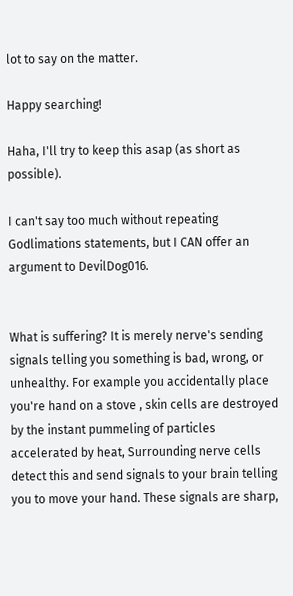lot to say on the matter.

Happy searching!

Haha, I'll try to keep this asap (as short as possible).

I can't say too much without repeating Godlimations statements, but I CAN offer an argument to DevilDog016.


What is suffering? It is merely nerve's sending signals telling you something is bad, wrong, or unhealthy. For example you accidentally place you're hand on a stove , skin cells are destroyed by the instant pummeling of particles accelerated by heat, Surrounding nerve cells detect this and send signals to your brain telling you to move your hand. These signals are sharp,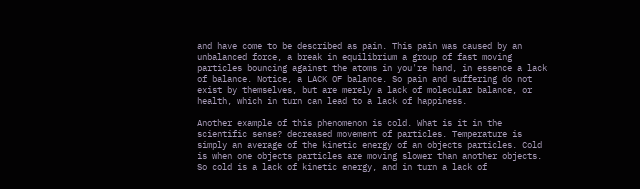and have come to be described as pain. This pain was caused by an unbalanced force, a break in equilibrium a group of fast moving particles bouncing against the atoms in you're hand, in essence a lack of balance. Notice, a LACK OF balance. So pain and suffering do not exist by themselves, but are merely a lack of molecular balance, or health, which in turn can lead to a lack of happiness.

Another example of this phenomenon is cold. What is it in the scientific sense? decreased movement of particles. Temperature is simply an average of the kinetic energy of an objects particles. Cold is when one objects particles are moving slower than another objects. So cold is a lack of kinetic energy, and in turn a lack of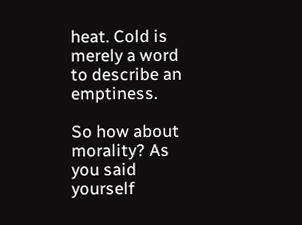heat. Cold is merely a word to describe an emptiness.

So how about morality? As you said yourself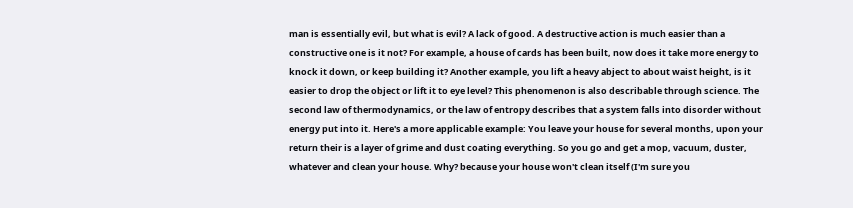man is essentially evil, but what is evil? A lack of good. A destructive action is much easier than a constructive one is it not? For example, a house of cards has been built, now does it take more energy to knock it down, or keep building it? Another example, you lift a heavy abject to about waist height, is it easier to drop the object or lift it to eye level? This phenomenon is also describable through science. The second law of thermodynamics, or the law of entropy describes that a system falls into disorder without energy put into it. Here's a more applicable example: You leave your house for several months, upon your return their is a layer of grime and dust coating everything. So you go and get a mop, vacuum, duster, whatever and clean your house. Why? because your house won't clean itself (I'm sure you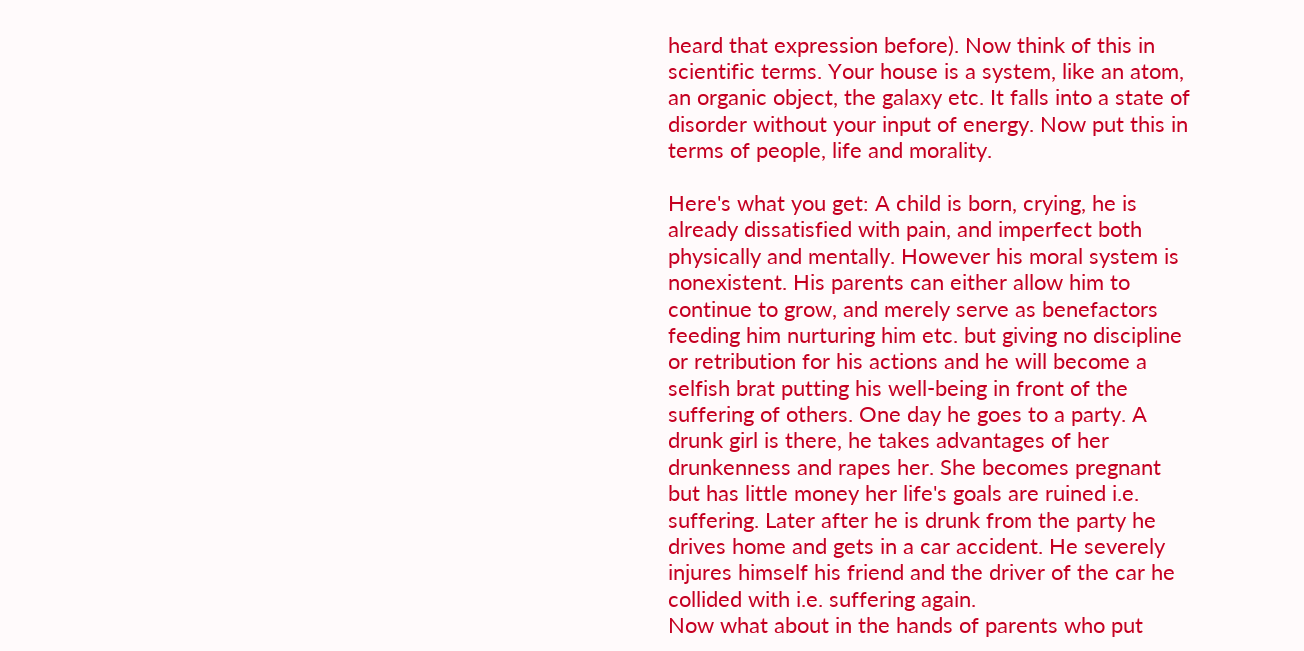heard that expression before). Now think of this in scientific terms. Your house is a system, like an atom, an organic object, the galaxy etc. It falls into a state of disorder without your input of energy. Now put this in terms of people, life and morality.

Here's what you get: A child is born, crying, he is already dissatisfied with pain, and imperfect both physically and mentally. However his moral system is nonexistent. His parents can either allow him to continue to grow, and merely serve as benefactors feeding him nurturing him etc. but giving no discipline or retribution for his actions and he will become a selfish brat putting his well-being in front of the suffering of others. One day he goes to a party. A drunk girl is there, he takes advantages of her drunkenness and rapes her. She becomes pregnant but has little money her life's goals are ruined i.e. suffering. Later after he is drunk from the party he drives home and gets in a car accident. He severely injures himself his friend and the driver of the car he collided with i.e. suffering again.
Now what about in the hands of parents who put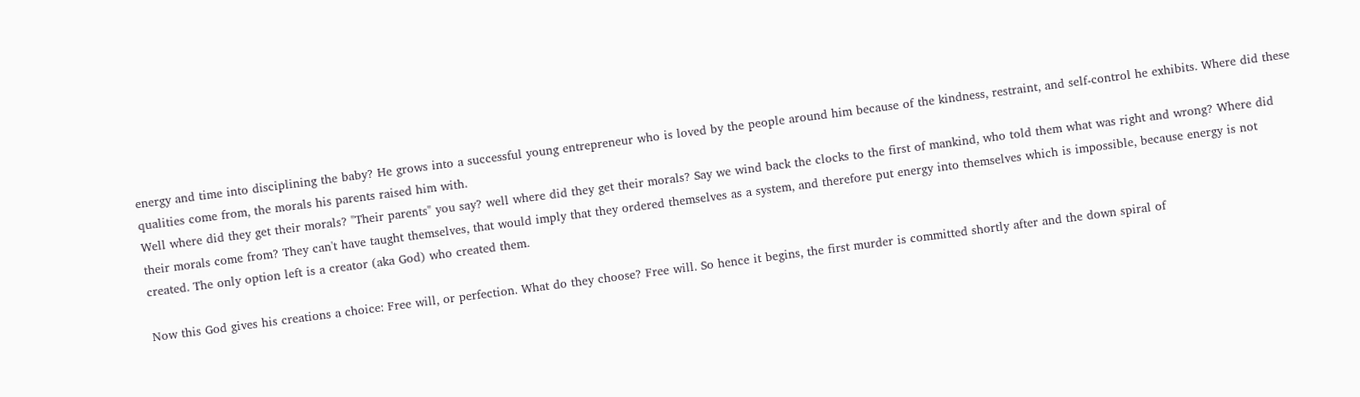energy and time into disciplining the baby? He grows into a successful young entrepreneur who is loved by the people around him because of the kindness, restraint, and self-control he exhibits. Where did these qualities come from, the morals his parents raised him with.
Well where did they get their morals? "Their parents" you say? well where did they get their morals? Say we wind back the clocks to the first of mankind, who told them what was right and wrong? Where did their morals come from? They can't have taught themselves, that would imply that they ordered themselves as a system, and therefore put energy into themselves which is impossible, because energy is not created. The only option left is a creator (aka God) who created them.

Now this God gives his creations a choice: Free will, or perfection. What do they choose? Free will. So hence it begins, the first murder is committed shortly after and the down spiral of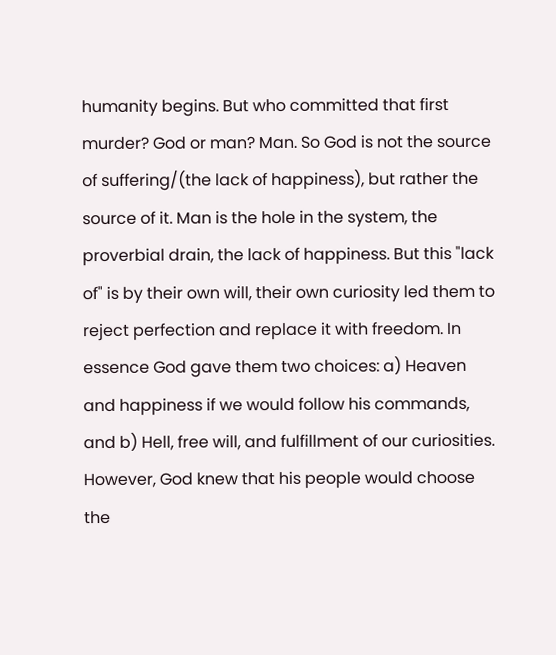humanity begins. But who committed that first murder? God or man? Man. So God is not the source of suffering/(the lack of happiness), but rather the source of it. Man is the hole in the system, the proverbial drain, the lack of happiness. But this "lack of" is by their own will, their own curiosity led them to reject perfection and replace it with freedom. In essence God gave them two choices: a) Heaven and happiness if we would follow his commands, and b) Hell, free will, and fulfillment of our curiosities. However, God knew that his people would choose the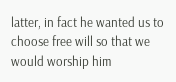latter, in fact he wanted us to choose free will so that we would worship him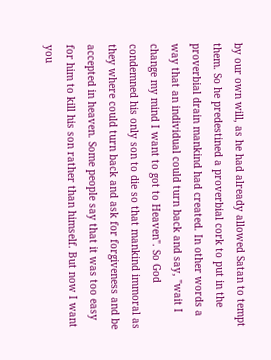by our own will, as he had already allowed Satan to tempt them. So he predestined a proverbial cork to put in the proverbial drain mankind had created. In other words a way that an individual could turn back and say, "wait I change my mind I want to got to Heaven". So God condemned his only son to die so that mankind immoral as they where could turn back and ask for forgiveness and be accepted in heaven. Some people say that it was too easy for him to kill his son rather than himself. But now I want you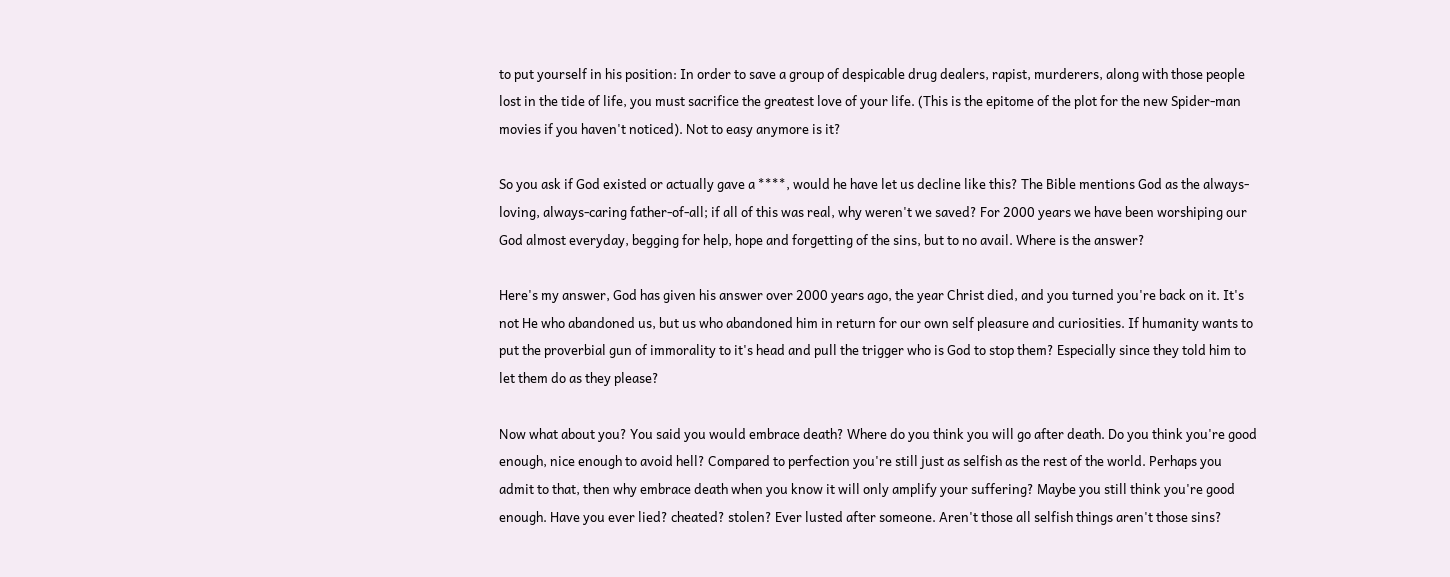to put yourself in his position: In order to save a group of despicable drug dealers, rapist, murderers, along with those people lost in the tide of life, you must sacrifice the greatest love of your life. (This is the epitome of the plot for the new Spider-man movies if you haven't noticed). Not to easy anymore is it?

So you ask if God existed or actually gave a ****, would he have let us decline like this? The Bible mentions God as the always-loving, always-caring father-of-all; if all of this was real, why weren't we saved? For 2000 years we have been worshiping our God almost everyday, begging for help, hope and forgetting of the sins, but to no avail. Where is the answer?

Here's my answer, God has given his answer over 2000 years ago, the year Christ died, and you turned you're back on it. It's not He who abandoned us, but us who abandoned him in return for our own self pleasure and curiosities. If humanity wants to put the proverbial gun of immorality to it's head and pull the trigger who is God to stop them? Especially since they told him to let them do as they please?

Now what about you? You said you would embrace death? Where do you think you will go after death. Do you think you're good enough, nice enough to avoid hell? Compared to perfection you're still just as selfish as the rest of the world. Perhaps you admit to that, then why embrace death when you know it will only amplify your suffering? Maybe you still think you're good enough. Have you ever lied? cheated? stolen? Ever lusted after someone. Aren't those all selfish things aren't those sins?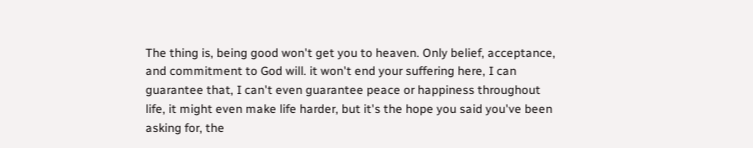The thing is, being good won't get you to heaven. Only belief, acceptance, and commitment to God will. it won't end your suffering here, I can guarantee that, I can't even guarantee peace or happiness throughout life, it might even make life harder, but it's the hope you said you've been asking for, the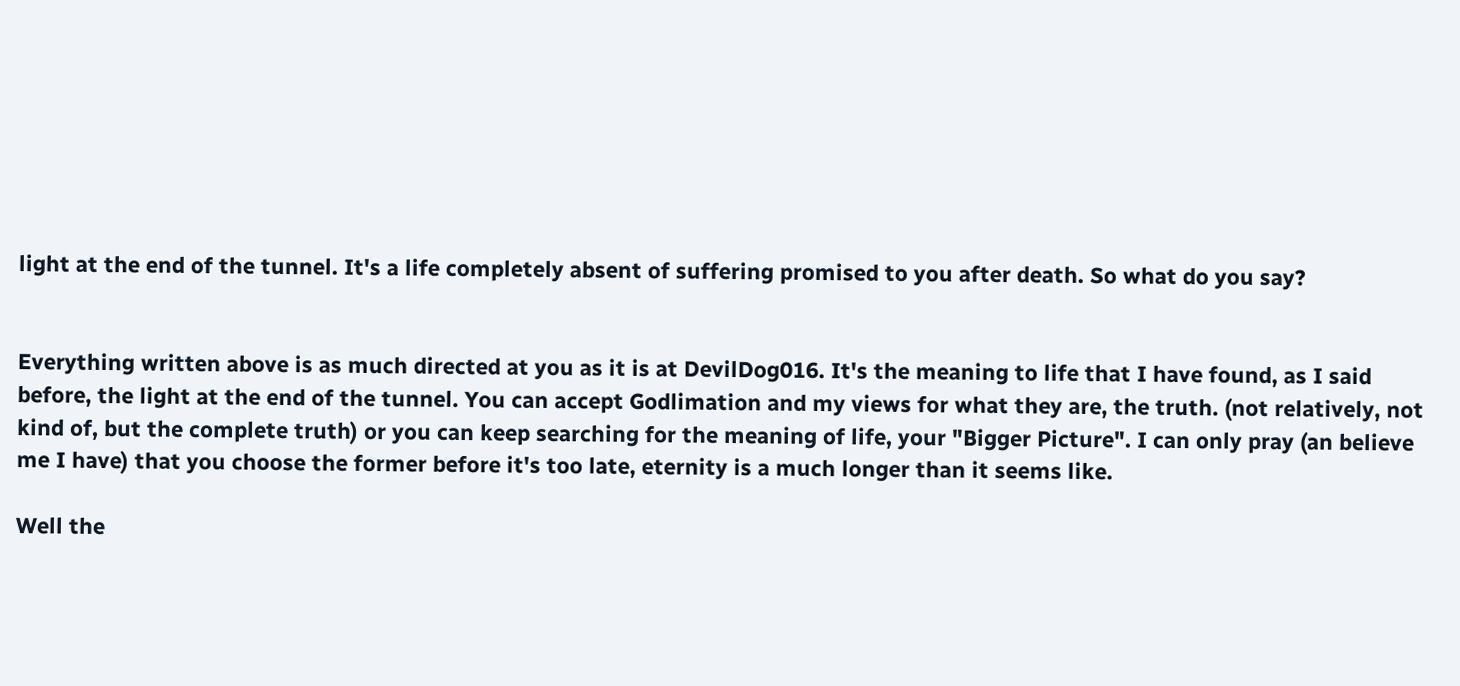light at the end of the tunnel. It's a life completely absent of suffering promised to you after death. So what do you say?


Everything written above is as much directed at you as it is at DevilDog016. It's the meaning to life that I have found, as I said before, the light at the end of the tunnel. You can accept Godlimation and my views for what they are, the truth. (not relatively, not kind of, but the complete truth) or you can keep searching for the meaning of life, your "Bigger Picture". I can only pray (an believe me I have) that you choose the former before it's too late, eternity is a much longer than it seems like.

Well the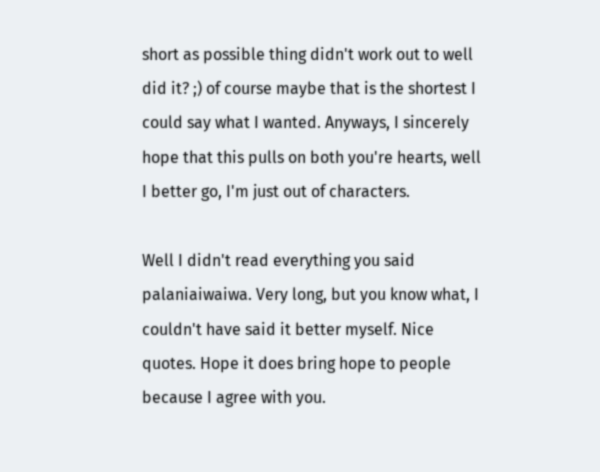short as possible thing didn't work out to well did it? ;) of course maybe that is the shortest I could say what I wanted. Anyways, I sincerely hope that this pulls on both you're hearts, well I better go, I'm just out of characters.

Well I didn't read everything you said palaniaiwaiwa. Very long, but you know what, I couldn't have said it better myself. Nice quotes. Hope it does bring hope to people because I agree with you.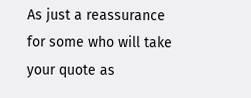As just a reassurance for some who will take your quote as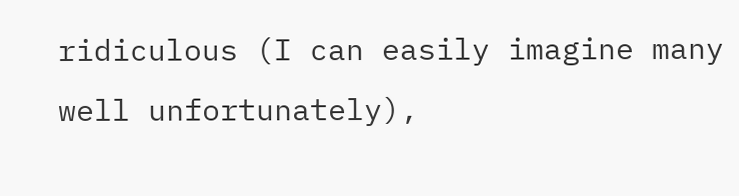ridiculous (I can easily imagine many well unfortunately),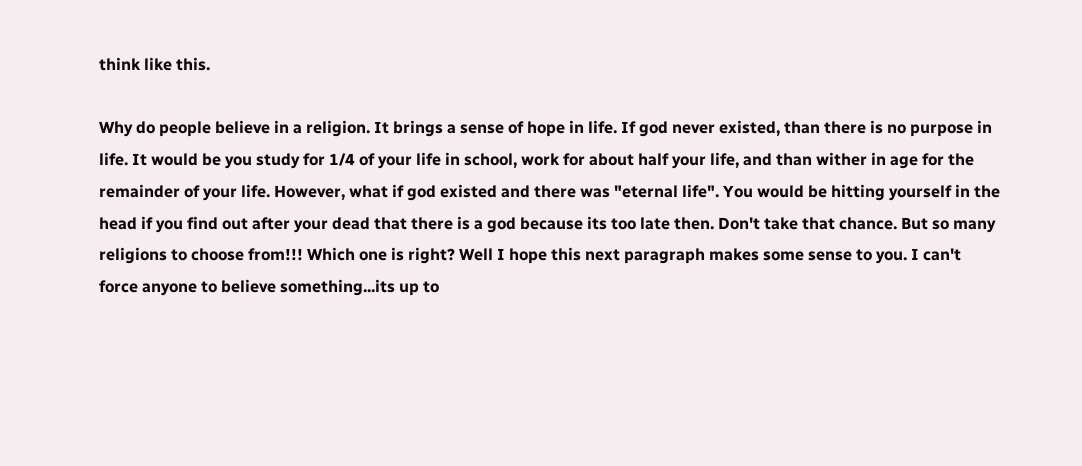think like this.

Why do people believe in a religion. It brings a sense of hope in life. If god never existed, than there is no purpose in life. It would be you study for 1/4 of your life in school, work for about half your life, and than wither in age for the remainder of your life. However, what if god existed and there was "eternal life". You would be hitting yourself in the head if you find out after your dead that there is a god because its too late then. Don't take that chance. But so many religions to choose from!!! Which one is right? Well I hope this next paragraph makes some sense to you. I can't force anyone to believe something...its up to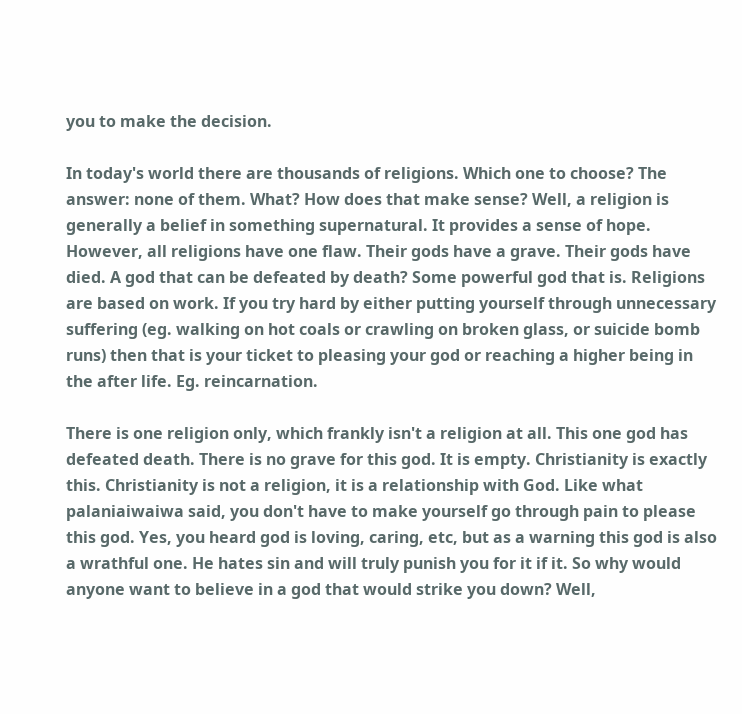you to make the decision.

In today's world there are thousands of religions. Which one to choose? The answer: none of them. What? How does that make sense? Well, a religion is generally a belief in something supernatural. It provides a sense of hope. However, all religions have one flaw. Their gods have a grave. Their gods have died. A god that can be defeated by death? Some powerful god that is. Religions are based on work. If you try hard by either putting yourself through unnecessary suffering (eg. walking on hot coals or crawling on broken glass, or suicide bomb runs) then that is your ticket to pleasing your god or reaching a higher being in the after life. Eg. reincarnation.

There is one religion only, which frankly isn't a religion at all. This one god has defeated death. There is no grave for this god. It is empty. Christianity is exactly this. Christianity is not a religion, it is a relationship with God. Like what palaniaiwaiwa said, you don't have to make yourself go through pain to please this god. Yes, you heard god is loving, caring, etc, but as a warning this god is also a wrathful one. He hates sin and will truly punish you for it if it. So why would anyone want to believe in a god that would strike you down? Well,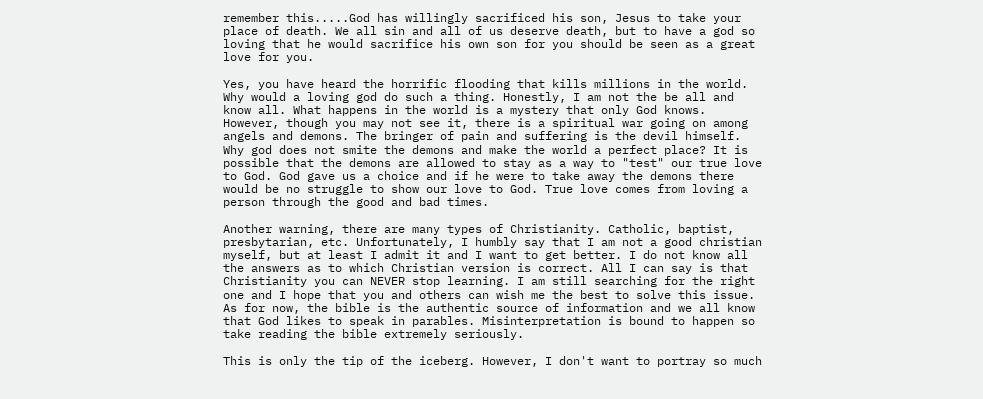remember this.....God has willingly sacrificed his son, Jesus to take your place of death. We all sin and all of us deserve death, but to have a god so loving that he would sacrifice his own son for you should be seen as a great love for you.

Yes, you have heard the horrific flooding that kills millions in the world. Why would a loving god do such a thing. Honestly, I am not the be all and know all. What happens in the world is a mystery that only God knows. However, though you may not see it, there is a spiritual war going on among angels and demons. The bringer of pain and suffering is the devil himself. Why god does not smite the demons and make the world a perfect place? It is possible that the demons are allowed to stay as a way to "test" our true love to God. God gave us a choice and if he were to take away the demons there would be no struggle to show our love to God. True love comes from loving a person through the good and bad times.

Another warning, there are many types of Christianity. Catholic, baptist, presbytarian, etc. Unfortunately, I humbly say that I am not a good christian myself, but at least I admit it and I want to get better. I do not know all the answers as to which Christian version is correct. All I can say is that Christianity you can NEVER stop learning. I am still searching for the right one and I hope that you and others can wish me the best to solve this issue. As for now, the bible is the authentic source of information and we all know that God likes to speak in parables. Misinterpretation is bound to happen so take reading the bible extremely seriously.

This is only the tip of the iceberg. However, I don't want to portray so much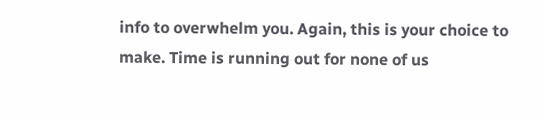info to overwhelm you. Again, this is your choice to make. Time is running out for none of us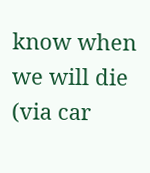know when we will die (via car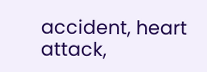accident, heart attack,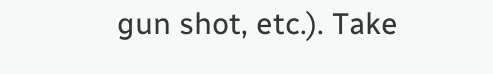gun shot, etc.). Take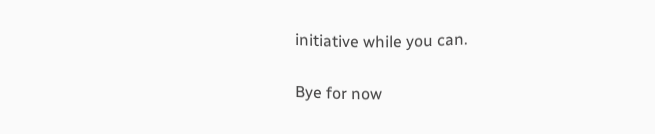initiative while you can.

Bye for now